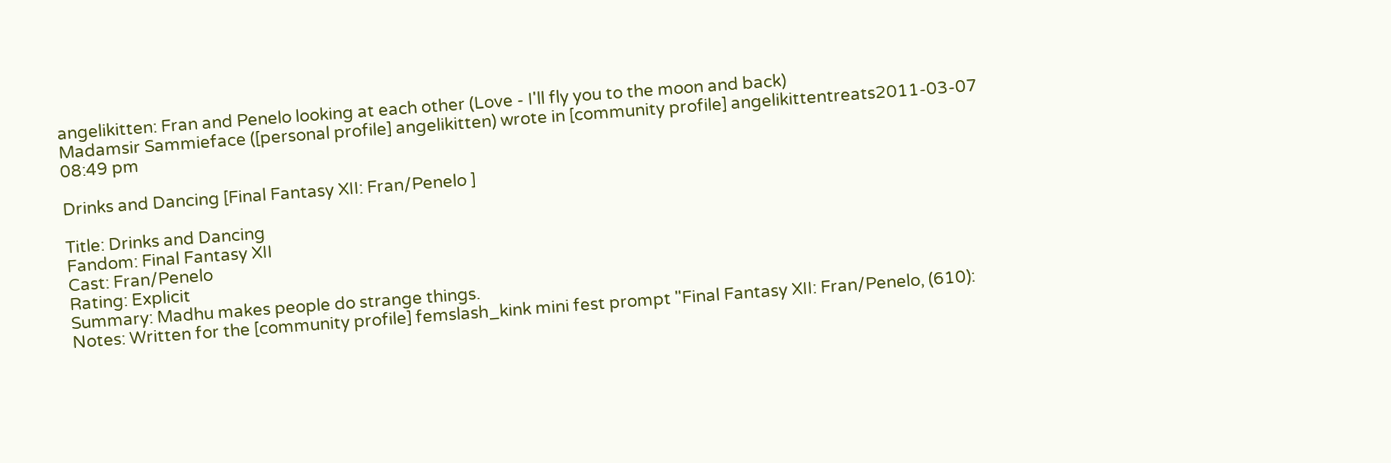angelikitten: Fran and Penelo looking at each other (Love - I'll fly you to the moon and back)
Madamsir Sammieface ([personal profile] angelikitten) wrote in [community profile] angelikittentreats2011-03-07 08:49 pm

Drinks and Dancing [Final Fantasy XII: Fran/Penelo ]

Title: Drinks and Dancing
Fandom: Final Fantasy XII
Cast: Fran/Penelo
Rating: Explicit
Summary: Madhu makes people do strange things.
Notes: Written for the [community profile] femslash_kink mini fest prompt "Final Fantasy XII: Fran/Penelo, (610):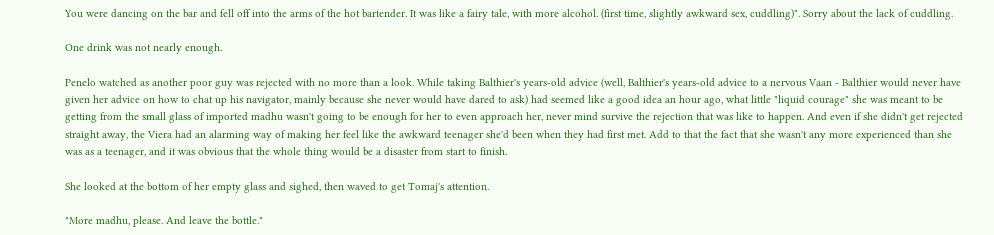You were dancing on the bar and fell off into the arms of the hot bartender. It was like a fairy tale, with more alcohol. (first time, slightly awkward sex, cuddling)". Sorry about the lack of cuddling.

One drink was not nearly enough.

Penelo watched as another poor guy was rejected with no more than a look. While taking Balthier's years-old advice (well, Balthier's years-old advice to a nervous Vaan - Balthier would never have given her advice on how to chat up his navigator, mainly because she never would have dared to ask) had seemed like a good idea an hour ago, what little "liquid courage" she was meant to be getting from the small glass of imported madhu wasn't going to be enough for her to even approach her, never mind survive the rejection that was like to happen. And even if she didn't get rejected straight away, the Viera had an alarming way of making her feel like the awkward teenager she'd been when they had first met. Add to that the fact that she wasn't any more experienced than she was as a teenager, and it was obvious that the whole thing would be a disaster from start to finish.

She looked at the bottom of her empty glass and sighed, then waved to get Tomaj's attention.

"More madhu, please. And leave the bottle."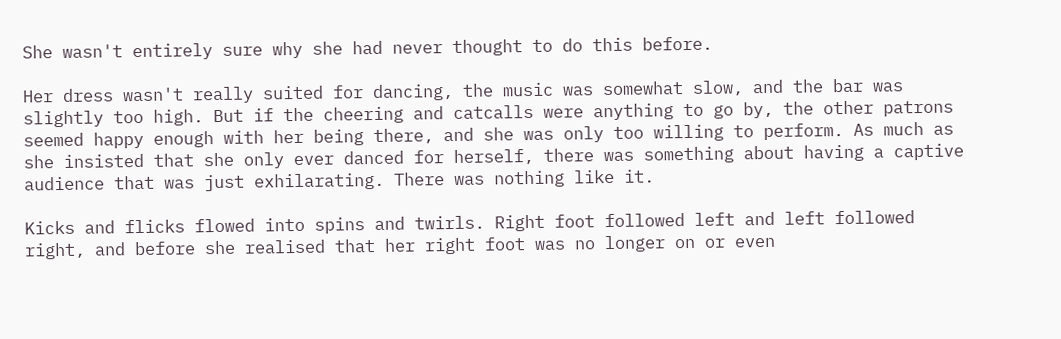She wasn't entirely sure why she had never thought to do this before.

Her dress wasn't really suited for dancing, the music was somewhat slow, and the bar was slightly too high. But if the cheering and catcalls were anything to go by, the other patrons seemed happy enough with her being there, and she was only too willing to perform. As much as she insisted that she only ever danced for herself, there was something about having a captive audience that was just exhilarating. There was nothing like it.

Kicks and flicks flowed into spins and twirls. Right foot followed left and left followed right, and before she realised that her right foot was no longer on or even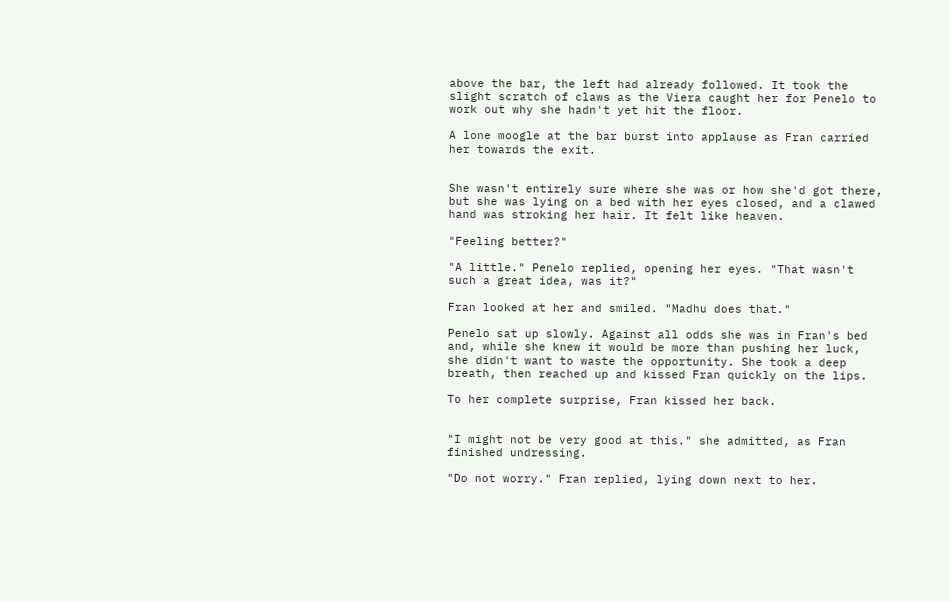above the bar, the left had already followed. It took the slight scratch of claws as the Viera caught her for Penelo to work out why she hadn't yet hit the floor.

A lone moogle at the bar burst into applause as Fran carried her towards the exit.


She wasn't entirely sure where she was or how she'd got there, but she was lying on a bed with her eyes closed, and a clawed hand was stroking her hair. It felt like heaven.

"Feeling better?"

"A little." Penelo replied, opening her eyes. "That wasn't such a great idea, was it?"

Fran looked at her and smiled. "Madhu does that."

Penelo sat up slowly. Against all odds she was in Fran's bed and, while she knew it would be more than pushing her luck, she didn't want to waste the opportunity. She took a deep breath, then reached up and kissed Fran quickly on the lips.

To her complete surprise, Fran kissed her back.


"I might not be very good at this." she admitted, as Fran finished undressing.

"Do not worry." Fran replied, lying down next to her.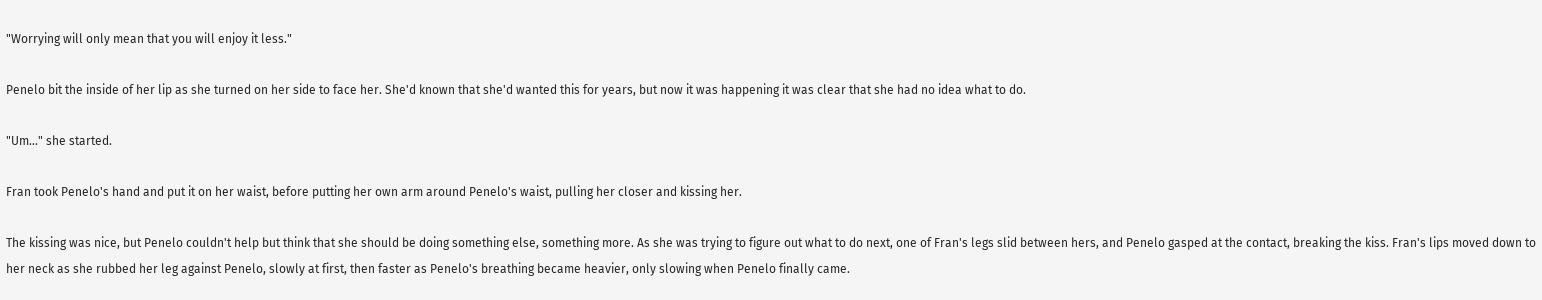"Worrying will only mean that you will enjoy it less."

Penelo bit the inside of her lip as she turned on her side to face her. She'd known that she'd wanted this for years, but now it was happening it was clear that she had no idea what to do.

"Um..." she started.

Fran took Penelo's hand and put it on her waist, before putting her own arm around Penelo's waist, pulling her closer and kissing her.

The kissing was nice, but Penelo couldn't help but think that she should be doing something else, something more. As she was trying to figure out what to do next, one of Fran's legs slid between hers, and Penelo gasped at the contact, breaking the kiss. Fran's lips moved down to her neck as she rubbed her leg against Penelo, slowly at first, then faster as Penelo's breathing became heavier, only slowing when Penelo finally came.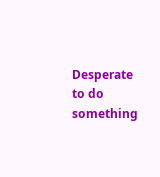Desperate to do something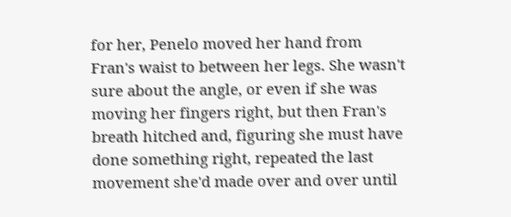for her, Penelo moved her hand from Fran's waist to between her legs. She wasn't sure about the angle, or even if she was moving her fingers right, but then Fran's breath hitched and, figuring she must have done something right, repeated the last movement she'd made over and over until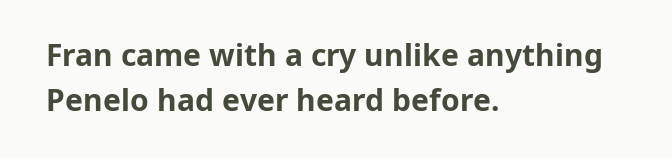Fran came with a cry unlike anything Penelo had ever heard before.